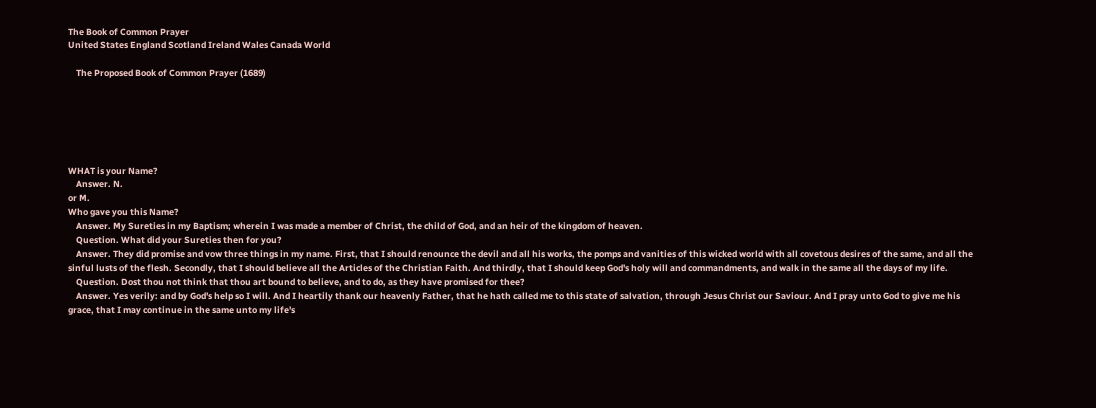The Book of Common Prayer
United States England Scotland Ireland Wales Canada World

    The Proposed Book of Common Prayer (1689)






WHAT is your Name?
    Answer. N.
or M.
Who gave you this Name?
    Answer. My Sureties in my Baptism; wherein I was made a member of Christ, the child of God, and an heir of the kingdom of heaven.
    Question. What did your Sureties then for you?
    Answer. They did promise and vow three things in my name. First, that I should renounce the devil and all his works, the pomps and vanities of this wicked world with all covetous desires of the same, and all the sinful lusts of the flesh. Secondly, that I should believe all the Articles of the Christian Faith. And thirdly, that I should keep God's holy will and commandments, and walk in the same all the days of my life.
    Question. Dost thou not think that thou art bound to believe, and to do, as they have promised for thee?
    Answer. Yes verily: and by God's help so I will. And I heartily thank our heavenly Father, that he hath called me to this state of salvation, through Jesus Christ our Saviour. And I pray unto God to give me his grace, that I may continue in the same unto my life's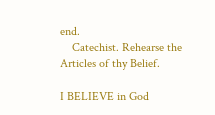end.
    Catechist. Rehearse the Articles of thy Belief.

I BELIEVE in God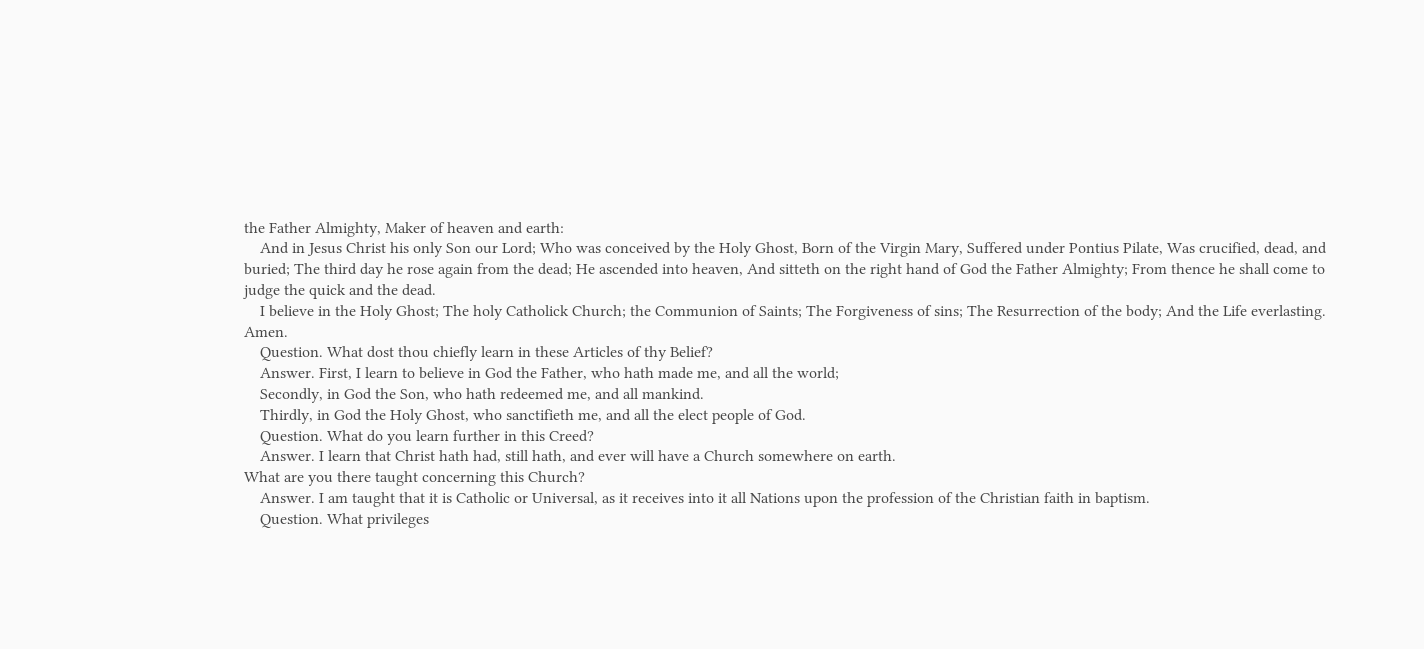the Father Almighty, Maker of heaven and earth:
    And in Jesus Christ his only Son our Lord; Who was conceived by the Holy Ghost, Born of the Virgin Mary, Suffered under Pontius Pilate, Was crucified, dead, and buried; The third day he rose again from the dead; He ascended into heaven, And sitteth on the right hand of God the Father Almighty; From thence he shall come to judge the quick and the dead.
    I believe in the Holy Ghost; The holy Catholick Church; the Communion of Saints; The Forgiveness of sins; The Resurrection of the body; And the Life everlasting. Amen.
    Question. What dost thou chiefly learn in these Articles of thy Belief?
    Answer. First, I learn to believe in God the Father, who hath made me, and all the world;
    Secondly, in God the Son, who hath redeemed me, and all mankind.
    Thirdly, in God the Holy Ghost, who sanctifieth me, and all the elect people of God.
    Question. What do you learn further in this Creed?
    Answer. I learn that Christ hath had, still hath, and ever will have a Church somewhere on earth.
What are you there taught concerning this Church?
    Answer. I am taught that it is Catholic or Universal, as it receives into it all Nations upon the profession of the Christian faith in baptism.
    Question. What privileges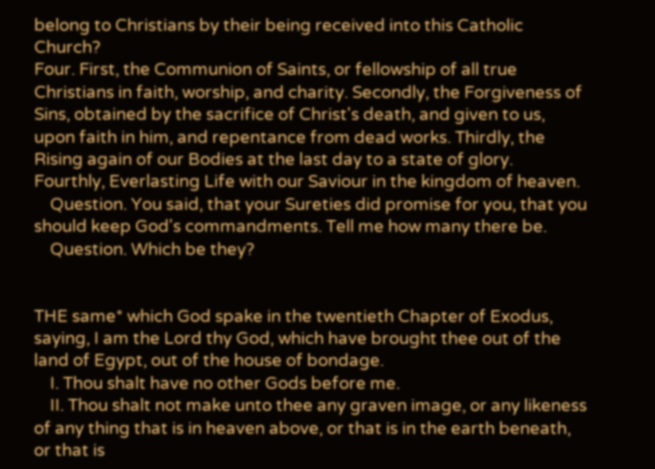belong to Christians by their being received into this Catholic Church?
Four. First, the Communion of Saints, or fellowship of all true Christians in faith, worship, and charity. Secondly, the Forgiveness of Sins, obtained by the sacrifice of Christ's death, and given to us, upon faith in him, and repentance from dead works. Thirdly, the Rising again of our Bodies at the last day to a state of glory. Fourthly, Everlasting Life with our Saviour in the kingdom of heaven.
    Question. You said, that your Sureties did promise for you, that you should keep God's commandments. Tell me how many there be.
    Question. Which be they?


THE same* which God spake in the twentieth Chapter of Exodus, saying, I am the Lord thy God, which have brought thee out of the land of Egypt, out of the house of bondage.
    I. Thou shalt have no other Gods before me.
    II. Thou shalt not make unto thee any graven image, or any likeness of any thing that is in heaven above, or that is in the earth beneath, or that is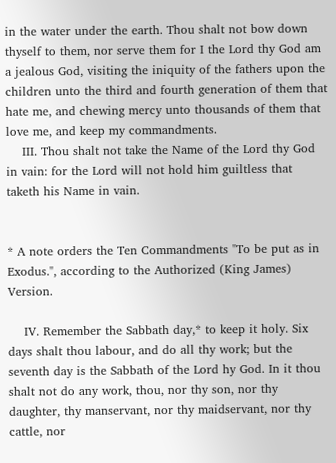in the water under the earth. Thou shalt not bow down thyself to them, nor serve them for I the Lord thy God am a jealous God, visiting the iniquity of the fathers upon the children unto the third and fourth generation of them that hate me, and chewing mercy unto thousands of them that love me, and keep my commandments.
    III. Thou shalt not take the Name of the Lord thy God in vain: for the Lord will not hold him guiltless that taketh his Name in vain.


* A note orders the Ten Commandments "To be put as in Exodus.", according to the Authorized (King James) Version.

    IV. Remember the Sabbath day,* to keep it holy. Six days shalt thou labour, and do all thy work; but the seventh day is the Sabbath of the Lord hy God. In it thou shalt not do any work, thou, nor thy son, nor thy daughter, thy manservant, nor thy maidservant, nor thy cattle, nor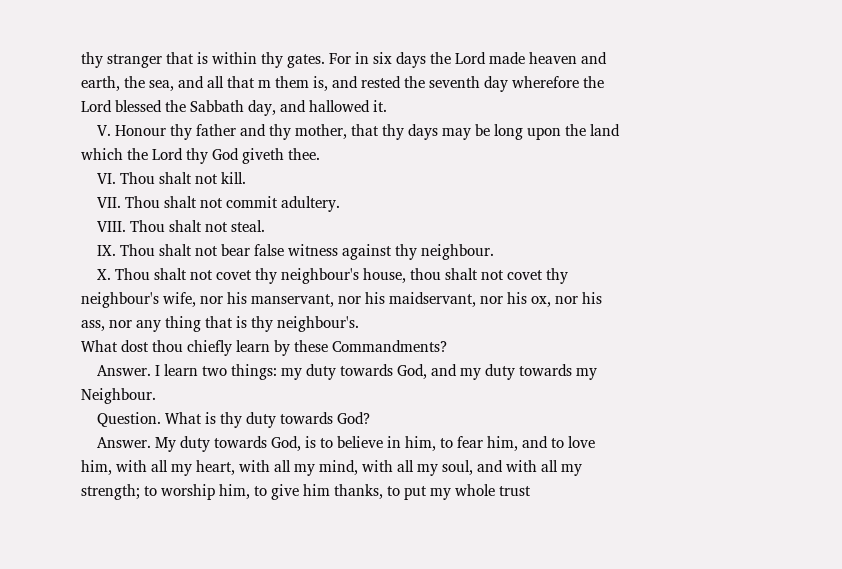thy stranger that is within thy gates. For in six days the Lord made heaven and earth, the sea, and all that m them is, and rested the seventh day wherefore the Lord blessed the Sabbath day, and hallowed it.
    V. Honour thy father and thy mother, that thy days may be long upon the land which the Lord thy God giveth thee.
    VI. Thou shalt not kill.
    VII. Thou shalt not commit adultery.
    VIII. Thou shalt not steal.
    IX. Thou shalt not bear false witness against thy neighbour.
    X. Thou shalt not covet thy neighbour's house, thou shalt not covet thy neighbour's wife, nor his manservant, nor his maidservant, nor his ox, nor his ass, nor any thing that is thy neighbour's.
What dost thou chiefly learn by these Commandments?
    Answer. I learn two things: my duty towards God, and my duty towards my Neighbour.
    Question. What is thy duty towards God?
    Answer. My duty towards God, is to believe in him, to fear him, and to love him, with all my heart, with all my mind, with all my soul, and with all my strength; to worship him, to give him thanks, to put my whole trust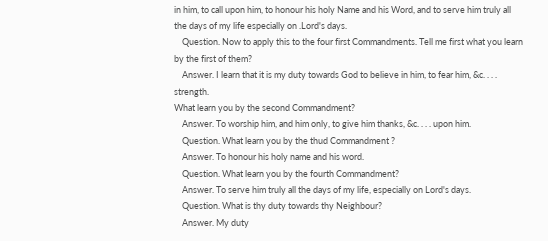in him, to call upon him, to honour his holy Name and his Word, and to serve him truly all the days of my life especially on .Lord's days.
    Question. Now to apply this to the four first Commandments. Tell me first what you learn by the first of them?
    Answer. I learn that it is my duty towards God to believe in him, to fear him, &c. . . . strength.
What learn you by the second Commandment?
    Answer. To worship him, and him only, to give him thanks, &c. . . . upon him.
    Question. What learn you by the thud Commandment ?
    Answer. To honour his holy name and his word.
    Question. What learn you by the fourth Commandment?
    Answer. To serve him truly all the days of my life, especially on Lord's days.
    Question. What is thy duty towards thy Neighbour?
    Answer. My duty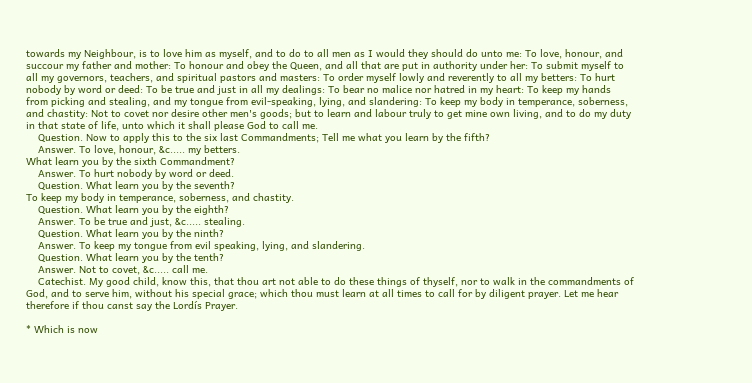towards my Neighbour, is to love him as myself, and to do to all men as I would they should do unto me: To love, honour, and succour my father and mother: To honour and obey the Queen, and all that are put in authority under her: To submit myself to all my governors, teachers, and spiritual pastors and masters: To order myself lowly and reverently to all my betters: To hurt nobody by word or deed: To be true and just in all my dealings: To bear no malice nor hatred in my heart: To keep my hands from picking and stealing, and my tongue from evil-speaking, lying, and slandering: To keep my body in temperance, soberness, and chastity: Not to covet nor desire other men's goods; but to learn and labour truly to get mine own living, and to do my duty in that state of life, unto which it shall please God to call me.
    Question. Now to apply this to the six last Commandments; Tell me what you learn by the fifth?
    Answer. To love, honour, &c..... my betters.
What learn you by the sixth Commandment?
    Answer. To hurt nobody by word or deed.
    Question. What learn you by the seventh?
To keep my body in temperance, soberness, and chastity.
    Question. What learn you by the eighth?
    Answer. To be true and just, &c..... stealing.
    Question. What learn you by the ninth?
    Answer. To keep my tongue from evil speaking, lying, and slandering.
    Question. What learn you by the tenth?
    Answer. Not to covet, &c..... call me.
    Catechist. My good child, know this, that thou art not able to do these things of thyself, nor to walk in the commandments of God, and to serve him, without his special grace; which thou must learn at all times to call for by diligent prayer. Let me hear therefore if thou canst say the Lordís Prayer.

* Which is now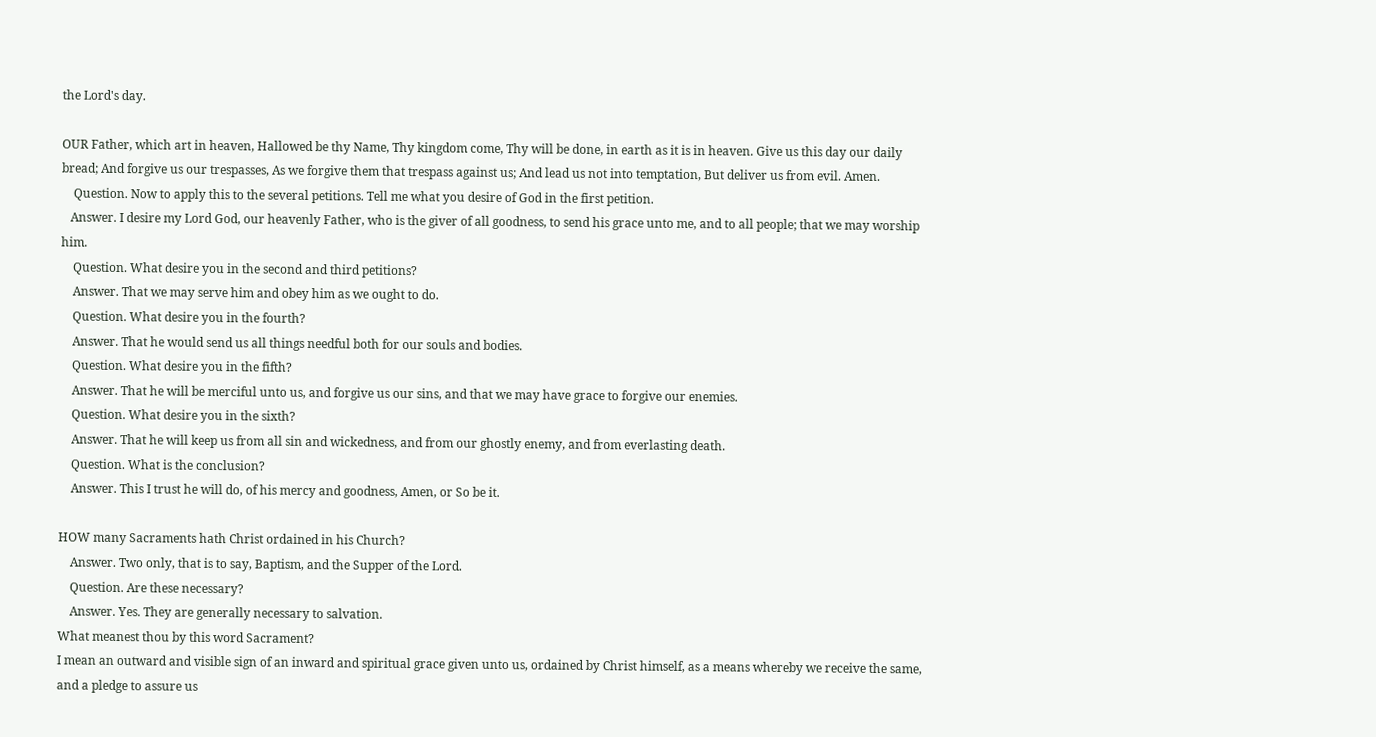the Lord's day.

OUR Father, which art in heaven, Hallowed be thy Name, Thy kingdom come, Thy will be done, in earth as it is in heaven. Give us this day our daily bread; And forgive us our trespasses, As we forgive them that trespass against us; And lead us not into temptation, But deliver us from evil. Amen.
    Question. Now to apply this to the several petitions. Tell me what you desire of God in the first petition.
   Answer. I desire my Lord God, our heavenly Father, who is the giver of all goodness, to send his grace unto me, and to all people; that we may worship him.
    Question. What desire you in the second and third petitions?
    Answer. That we may serve him and obey him as we ought to do.
    Question. What desire you in the fourth?
    Answer. That he would send us all things needful both for our souls and bodies.
    Question. What desire you in the fifth?
    Answer. That he will be merciful unto us, and forgive us our sins, and that we may have grace to forgive our enemies.
    Question. What desire you in the sixth?
    Answer. That he will keep us from all sin and wickedness, and from our ghostly enemy, and from everlasting death.
    Question. What is the conclusion?
    Answer. This I trust he will do, of his mercy and goodness, Amen, or So be it.

HOW many Sacraments hath Christ ordained in his Church?
    Answer. Two only, that is to say, Baptism, and the Supper of the Lord.
    Question. Are these necessary?
    Answer. Yes. They are generally necessary to salvation.
What meanest thou by this word Sacrament?
I mean an outward and visible sign of an inward and spiritual grace given unto us, ordained by Christ himself, as a means whereby we receive the same, and a pledge to assure us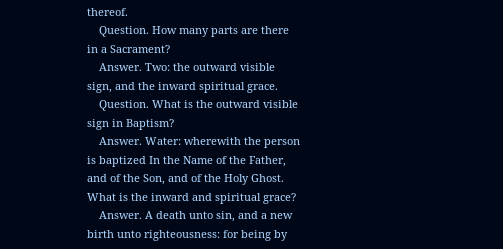thereof.
    Question. How many parts are there in a Sacrament?
    Answer. Two: the outward visible sign, and the inward spiritual grace.
    Question. What is the outward visible sign in Baptism?
    Answer. Water: wherewith the person is baptized In the Name of the Father, and of the Son, and of the Holy Ghost.
What is the inward and spiritual grace?
    Answer. A death unto sin, and a new birth unto righteousness: for being by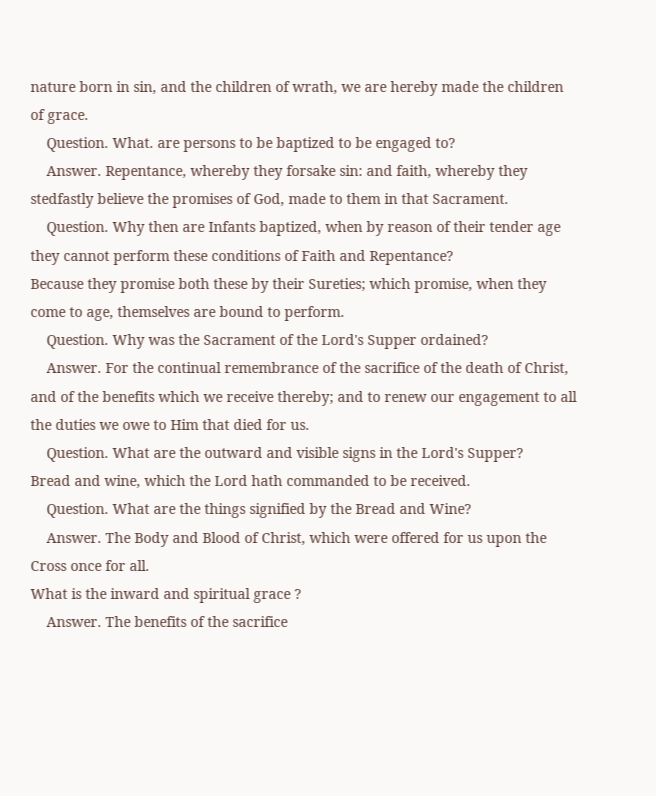nature born in sin, and the children of wrath, we are hereby made the children of grace.
    Question. What. are persons to be baptized to be engaged to?
    Answer. Repentance, whereby they forsake sin: and faith, whereby they stedfastly believe the promises of God, made to them in that Sacrament.
    Question. Why then are Infants baptized, when by reason of their tender age they cannot perform these conditions of Faith and Repentance?
Because they promise both these by their Sureties; which promise, when they come to age, themselves are bound to perform.
    Question. Why was the Sacrament of the Lord's Supper ordained?
    Answer. For the continual remembrance of the sacrifice of the death of Christ, and of the benefits which we receive thereby; and to renew our engagement to all the duties we owe to Him that died for us.
    Question. What are the outward and visible signs in the Lord's Supper?
Bread and wine, which the Lord hath commanded to be received.
    Question. What are the things signified by the Bread and Wine?
    Answer. The Body and Blood of Christ, which were offered for us upon the Cross once for all.
What is the inward and spiritual grace ?
    Answer. The benefits of the sacrifice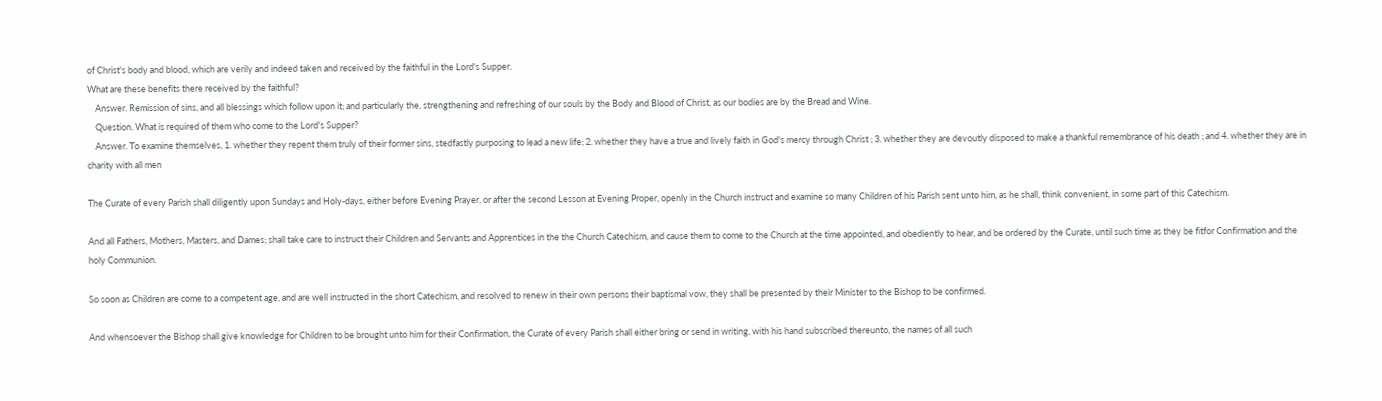of Christ's body and blood, which are verily and indeed taken and received by the faithful in the Lord's Supper.
What are these benefits there received by the faithful?
    Answer. Remission of sins, and all blessings which follow upon it; and particularly the, strengthening and refreshing of our souls by the Body and Blood of Christ, as our bodies are by the Bread and Wine.
    Question. What is required of them who come to the Lord's Supper?
    Answer. To examine themselves, 1. whether they repent them truly of their former sins, stedfastly purposing to lead a new life; 2. whether they have a true and lively faith in God's mercy through Christ ; 3. whether they are devoutly disposed to make a thankful remembrance of his death ; and 4. whether they are in charity with all men

The Curate of every Parish shall diligently upon Sundays and Holy-days, either before Evening Prayer, or after the second Lesson at Evening Proper, openly in the Church instruct and examine so many Children of his Parish sent unto him, as he shall, think convenient, in some part of this Catechism.

And all Fathers, Mothers, Masters, and Dames; shall take care to instruct their Children and Servants and Apprentices in the the Church Catechism, and cause them to come to the Church at the time appointed, and obediently to hear, and be ordered by the Curate, until such time as they be fitfor Confirmation and the holy Communion.

So soon as Children are come to a competent age, and are well instructed in the short Catechism, and resolved to renew in their own persons their baptismal vow, they shall be presented by their Minister to the Bishop to be confirmed.

And whensoever the Bishop shall give knowledge for Children to be brought unto him for their Confirmation, the Curate of every Parish shall either bring or send in writing, with his hand subscribed thereunto, the names of all such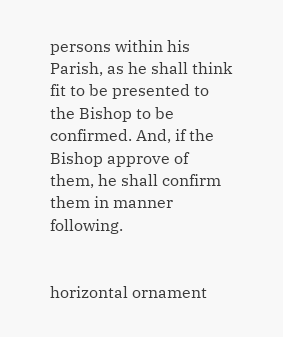persons within his Parish, as he shall think fit to be presented to the Bishop to be confirmed. And, if the Bishop approve of them, he shall confirm them in manner following.


horizontal ornament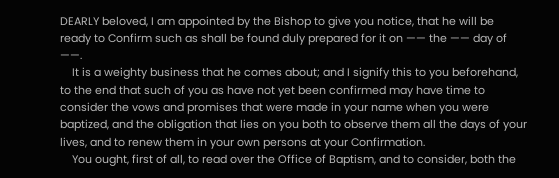DEARLY beloved, I am appointed by the Bishop to give you notice, that he will be ready to Confirm such as shall be found duly prepared for it on —— the —— day of ——.
    It is a weighty business that he comes about; and I signify this to you beforehand, to the end that such of you as have not yet been confirmed may have time to consider the vows and promises that were made in your name when you were baptized, and the obligation that lies on you both to observe them all the days of your lives, and to renew them in your own persons at your Confirmation.
    You ought, first of all, to read over the Office of Baptism, and to consider, both the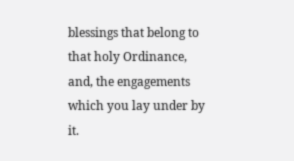blessings that belong to that holy Ordinance, and, the engagements which you lay under by it.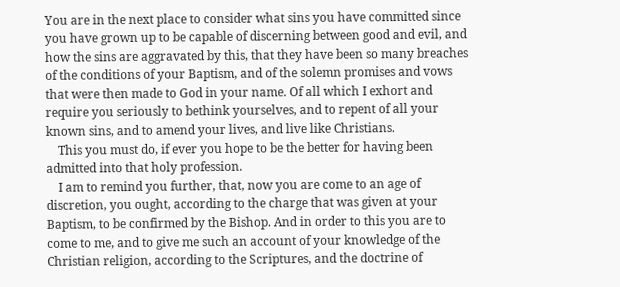You are in the next place to consider what sins you have committed since you have grown up to be capable of discerning between good and evil, and how the sins are aggravated by this, that they have been so many breaches of the conditions of your Baptism, and of the solemn promises and vows that were then made to God in your name. Of all which I exhort and require you seriously to bethink yourselves, and to repent of all your known sins, and to amend your lives, and live like Christians.
    This you must do, if ever you hope to be the better for having been admitted into that holy profession.
    I am to remind you further, that, now you are come to an age of discretion, you ought, according to the charge that was given at your Baptism, to be confirmed by the Bishop. And in order to this you are to come to me, and to give me such an account of your knowledge of the Christian religion, according to the Scriptures, and the doctrine of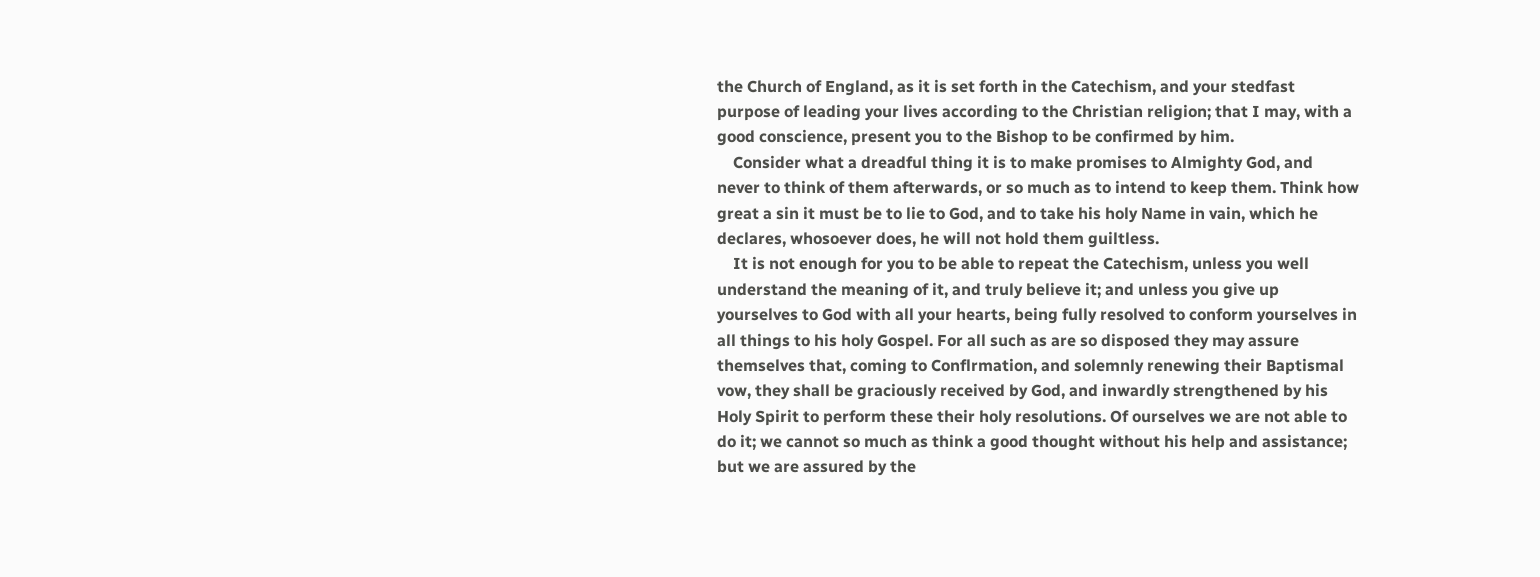the Church of England, as it is set forth in the Catechism, and your stedfast purpose of leading your lives according to the Christian religion; that I may, with a good conscience, present you to the Bishop to be confirmed by him.
    Consider what a dreadful thing it is to make promises to Almighty God, and never to think of them afterwards, or so much as to intend to keep them. Think how great a sin it must be to lie to God, and to take his holy Name in vain, which he declares, whosoever does, he will not hold them guiltless.
    It is not enough for you to be able to repeat the Catechism, unless you well understand the meaning of it, and truly believe it; and unless you give up yourselves to God with all your hearts, being fully resolved to conform yourselves in all things to his holy Gospel. For all such as are so disposed they may assure themselves that, coming to Conflrmation, and solemnly renewing their Baptismal vow, they shall be graciously received by God, and inwardly strengthened by his Holy Spirit to perform these their holy resolutions. Of ourselves we are not able to do it; we cannot so much as think a good thought without his help and assistance; but we are assured by the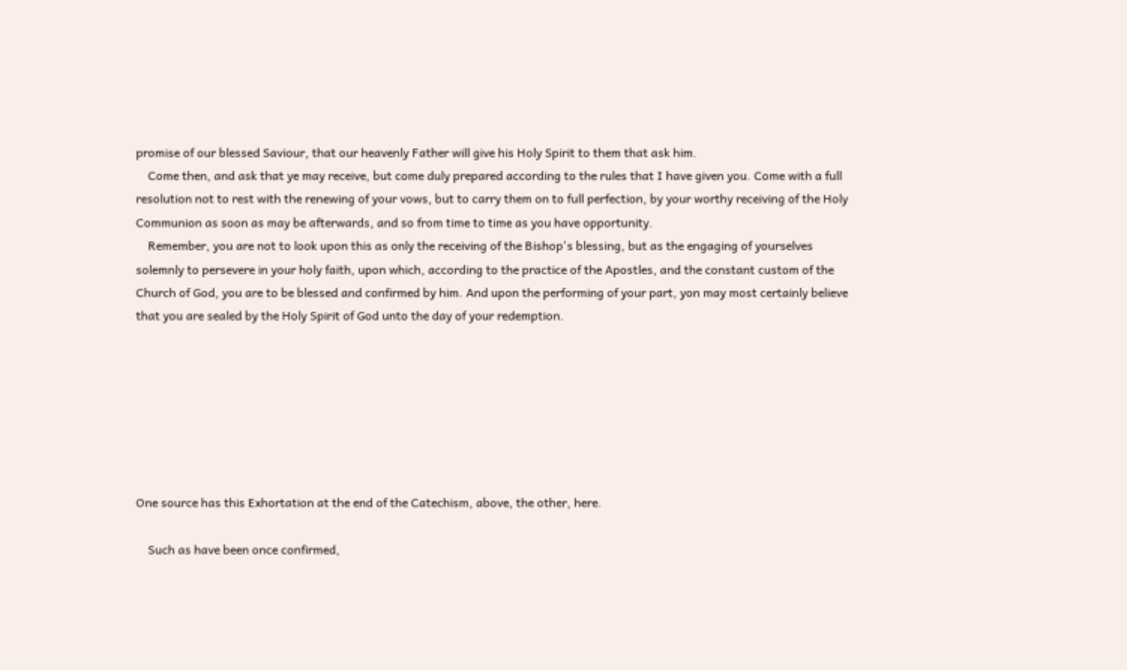promise of our blessed Saviour, that our heavenly Father will give his Holy Spirit to them that ask him.
    Come then, and ask that ye may receive, but come duly prepared according to the rules that I have given you. Come with a full resolution not to rest with the renewing of your vows, but to carry them on to full perfection, by your worthy receiving of the Holy Communion as soon as may be afterwards, and so from time to time as you have opportunity.
    Remember, you are not to look upon this as only the receiving of the Bishop's blessing, but as the engaging of yourselves solemnly to persevere in your holy faith, upon which, according to the practice of the Apostles, and the constant custom of the Church of God, you are to be blessed and confirmed by him. And upon the performing of your part, yon may most certainly believe that you are sealed by the Holy Spirit of God unto the day of your redemption.







One source has this Exhortation at the end of the Catechism, above, the other, here.

    Such as have been once confirmed,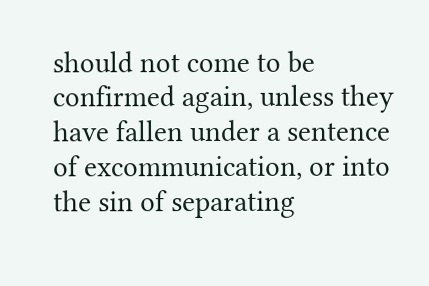should not come to be confirmed again, unless they have fallen under a sentence of excommunication, or into the sin of separating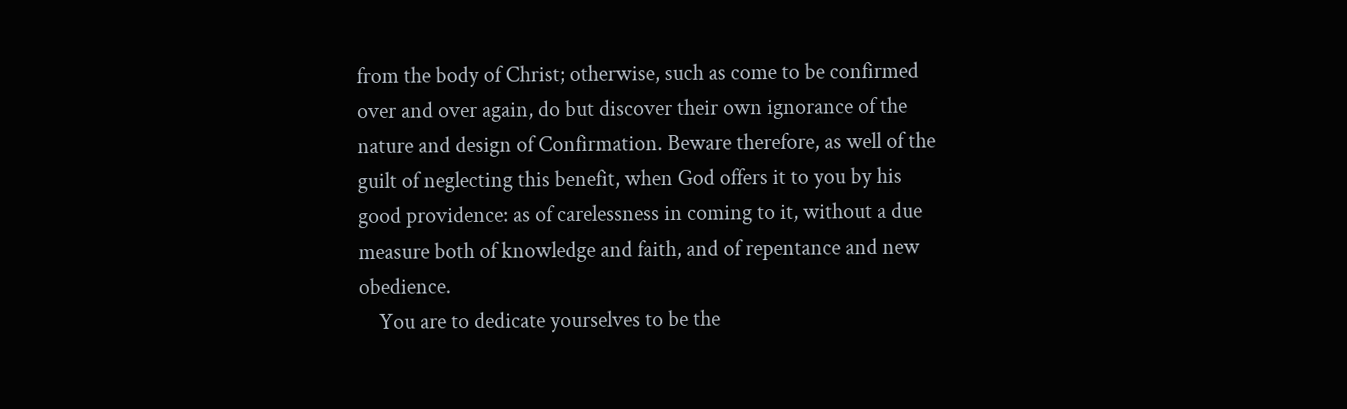from the body of Christ; otherwise, such as come to be confirmed over and over again, do but discover their own ignorance of the nature and design of Confirmation. Beware therefore, as well of the guilt of neglecting this benefit, when God offers it to you by his good providence: as of carelessness in coming to it, without a due measure both of knowledge and faith, and of repentance and new obedience.
    You are to dedicate yourselves to be the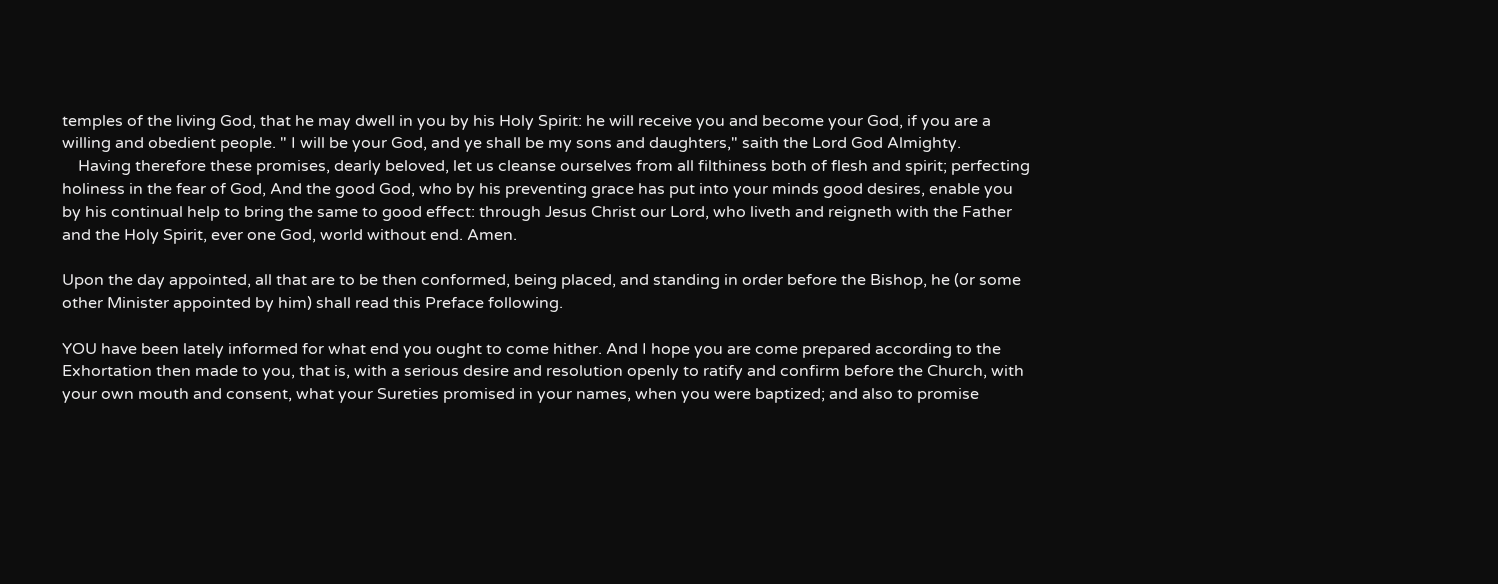temples of the living God, that he may dwell in you by his Holy Spirit: he will receive you and become your God, if you are a willing and obedient people. " I will be your God, and ye shall be my sons and daughters," saith the Lord God Almighty.
    Having therefore these promises, dearly beloved, let us cleanse ourselves from all filthiness both of flesh and spirit; perfecting holiness in the fear of God, And the good God, who by his preventing grace has put into your minds good desires, enable you by his continual help to bring the same to good effect: through Jesus Christ our Lord, who liveth and reigneth with the Father and the Holy Spirit, ever one God, world without end. Amen.

Upon the day appointed, all that are to be then conformed, being placed, and standing in order before the Bishop, he (or some other Minister appointed by him) shall read this Preface following.

YOU have been lately informed for what end you ought to come hither. And I hope you are come prepared according to the Exhortation then made to you, that is, with a serious desire and resolution openly to ratify and confirm before the Church, with your own mouth and consent, what your Sureties promised in your names, when you were baptized; and also to promise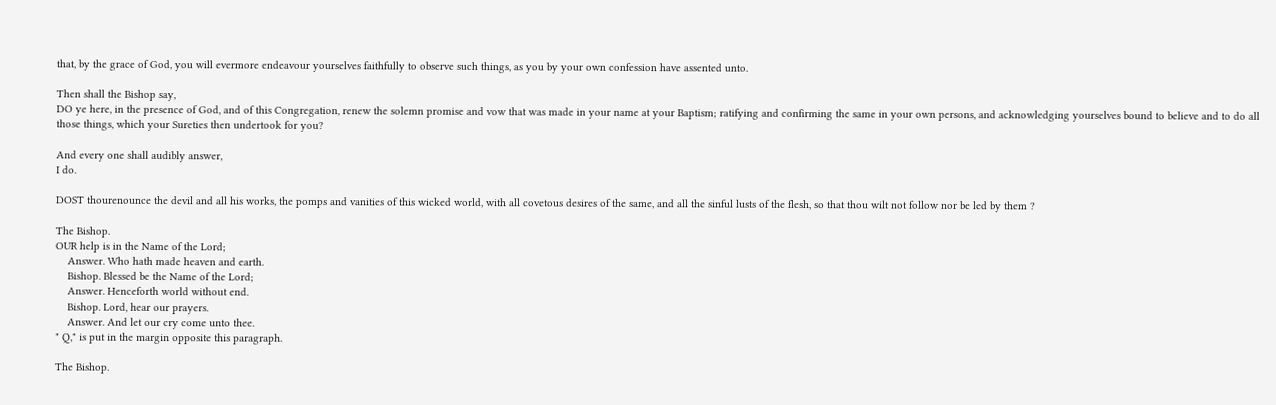that, by the grace of God, you will evermore endeavour yourselves faithfully to observe such things, as you by your own confession have assented unto.

Then shall the Bishop say,
DO ye here, in the presence of God, and of this Congregation, renew the solemn promise and vow that was made in your name at your Baptism; ratifying and confirming the same in your own persons, and acknowledging yourselves bound to believe and to do all those things, which your Sureties then undertook for you?

And every one shall audibly answer,
I do.

DOST thourenounce the devil and all his works, the pomps and vanities of this wicked world, with all covetous desires of the same, and all the sinful lusts of the flesh, so that thou wilt not follow nor be led by them ?

The Bishop.
OUR help is in the Name of the Lord;
    Answer. Who hath made heaven and earth.
    Bishop. Blessed be the Name of the Lord;
    Answer. Henceforth world without end.
    Bishop. Lord, hear our prayers.
    Answer. And let our cry come unto thee.
" Q," is put in the margin opposite this paragraph.

The Bishop.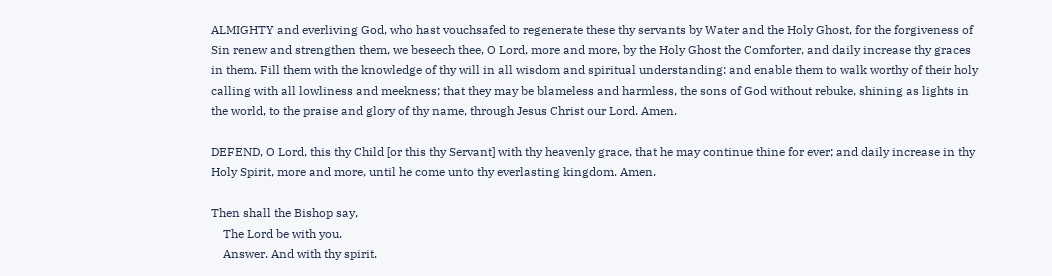ALMIGHTY and everliving God, who hast vouchsafed to regenerate these thy servants by Water and the Holy Ghost, for the forgiveness of Sin renew and strengthen them, we beseech thee, O Lord, more and more, by the Holy Ghost the Comforter, and daily increase thy graces in them. Fill them with the knowledge of thy will in all wisdom and spiritual understanding: and enable them to walk worthy of their holy calling with all lowliness and meekness; that they may be blameless and harmless, the sons of God without rebuke, shining as lights in the world, to the praise and glory of thy name, through Jesus Christ our Lord. Amen.

DEFEND, O Lord, this thy Child [or this thy Servant] with thy heavenly grace, that he may continue thine for ever; and daily increase in thy Holy Spirit, more and more, until he come unto thy everlasting kingdom. Amen.

Then shall the Bishop say,
    The Lord be with you.
    Answer. And with thy spirit.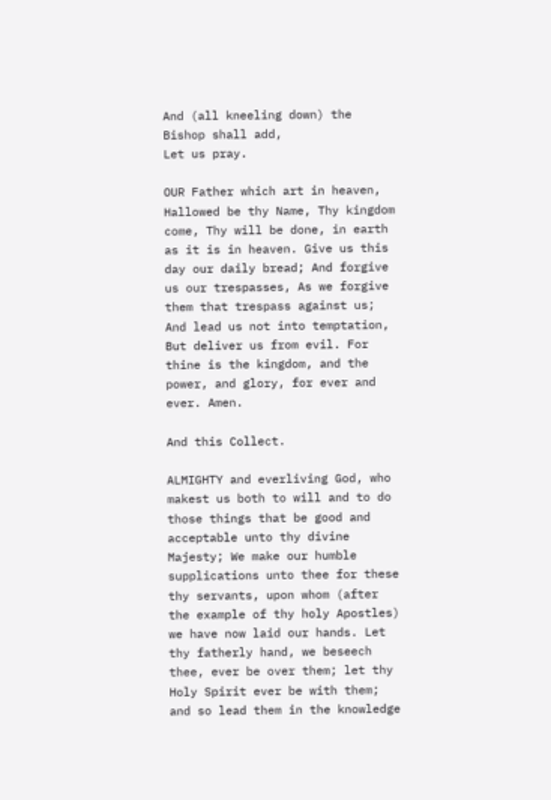And (all kneeling down) the Bishop shall add,
Let us pray.

OUR Father which art in heaven, Hallowed be thy Name, Thy kingdom come, Thy will be done, in earth as it is in heaven. Give us this day our daily bread; And forgive us our trespasses, As we forgive them that trespass against us; And lead us not into temptation, But deliver us from evil. For thine is the kingdom, and the power, and glory, for ever and ever. Amen.

And this Collect.

ALMIGHTY and everliving God, who makest us both to will and to do those things that be good and acceptable unto thy divine Majesty; We make our humble supplications unto thee for these thy servants, upon whom (after the example of thy holy Apostles) we have now laid our hands. Let thy fatherly hand, we beseech thee, ever be over them; let thy Holy Spirit ever be with them; and so lead them in the knowledge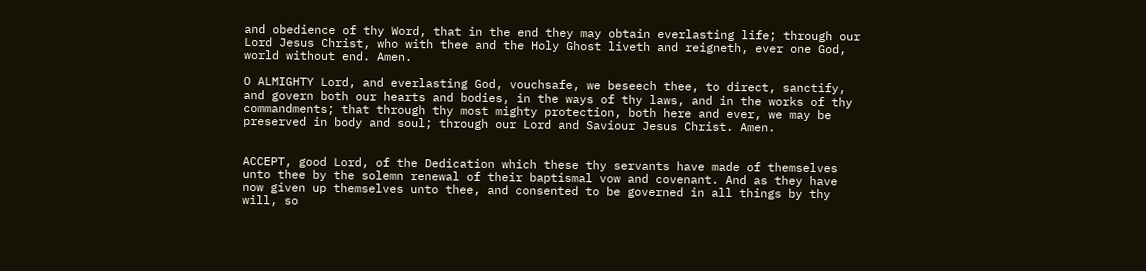and obedience of thy Word, that in the end they may obtain everlasting life; through our Lord Jesus Christ, who with thee and the Holy Ghost liveth and reigneth, ever one God, world without end. Amen.

O ALMIGHTY Lord, and everlasting God, vouchsafe, we beseech thee, to direct, sanctify, and govern both our hearts and bodies, in the ways of thy laws, and in the works of thy commandments; that through thy most mighty protection, both here and ever, we may be preserved in body and soul; through our Lord and Saviour Jesus Christ. Amen.


ACCEPT, good Lord, of the Dedication which these thy servants have made of themselves unto thee by the solemn renewal of their baptismal vow and covenant. And as they have now given up themselves unto thee, and consented to be governed in all things by thy will, so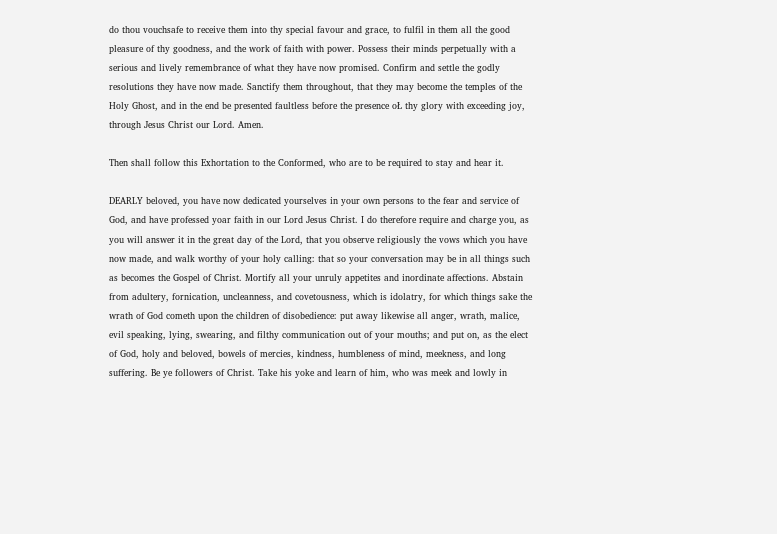do thou vouchsafe to receive them into thy special favour and grace, to fulfil in them all the good pleasure of thy goodness, and the work of faith with power. Possess their minds perpetually with a serious and lively remembrance of what they have now promised. Confirm and settle the godly resolutions they have now made. Sanctify them throughout, that they may become the temples of the Holy Ghost, and in the end be presented faultless before the presence oŁ thy glory with exceeding joy, through Jesus Christ our Lord. Amen.

Then shall follow this Exhortation to the Conformed, who are to be required to stay and hear it.

DEARLY beloved, you have now dedicated yourselves in your own persons to the fear and service of God, and have professed yoar faith in our Lord Jesus Christ. I do therefore require and charge you, as you will answer it in the great day of the Lord, that you observe religiously the vows which you have now made, and walk worthy of your holy calling: that so your conversation may be in all things such as becomes the Gospel of Christ. Mortify all your unruly appetites and inordinate affections. Abstain from adultery, fornication, uncleanness, and covetousness, which is idolatry, for which things sake the wrath of God cometh upon the children of disobedience: put away likewise all anger, wrath, malice, evil speaking, lying, swearing, and filthy communication out of your mouths; and put on, as the elect of God, holy and beloved, bowels of mercies, kindness, humbleness of mind, meekness, and long suffering. Be ye followers of Christ. Take his yoke and learn of him, who was meek and lowly in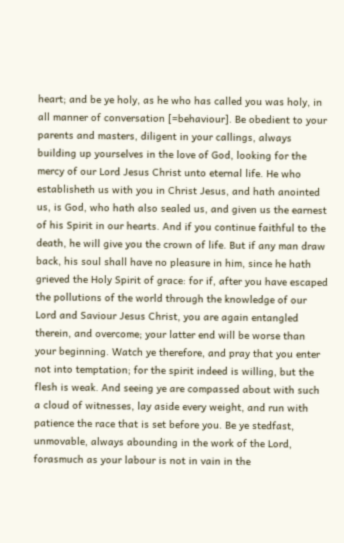heart; and be ye holy, as he who has called you was holy, in all manner of conversation [=behaviour]. Be obedient to your parents and masters, diligent in your callings, always building up yourselves in the love of God, looking for the mercy of our Lord Jesus Christ unto eternal life. He who establisheth us with you in Christ Jesus, and hath anointed us, is God, who hath also sealed us, and given us the earnest of his Spirit in our hearts. And if you continue faithful to the death, he will give you the crown of life. But if any man draw back, his soul shall have no pleasure in him, since he hath grieved the Holy Spirit of grace: for if, after you have escaped the pollutions of the world through the knowledge of our Lord and Saviour Jesus Christ, you are again entangled therein, and overcome; your latter end will be worse than your beginning. Watch ye therefore, and pray that you enter not into temptation; for the spirit indeed is willing, but the flesh is weak. And seeing ye are compassed about with such a cloud of witnesses, lay aside every weight, and run with patience the race that is set before you. Be ye stedfast, unmovable, always abounding in the work of the Lord, forasmuch as your labour is not in vain in the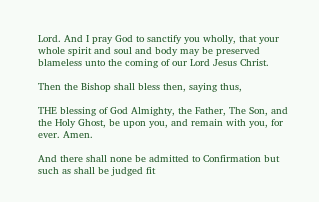Lord. And I pray God to sanctify you wholly, that your whole spirit and soul and body may be preserved blameless unto the coming of our Lord Jesus Christ.

Then the Bishop shall bless then, saying thus,

THE blessing of God Almighty, the Father, The Son, and the Holy Ghost, be upon you, and remain with you, for ever. Amen.

And there shall none be admitted to Confirmation but such as shall be judged fit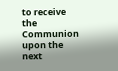to receive the Communion upon the next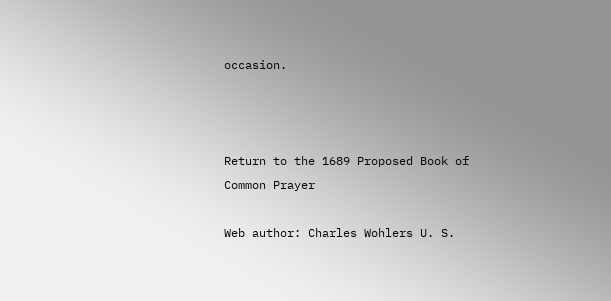occasion.



Return to the 1689 Proposed Book of Common Prayer

Web author: Charles Wohlers U. S.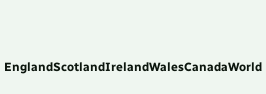EnglandScotlandIrelandWalesCanadaWorld